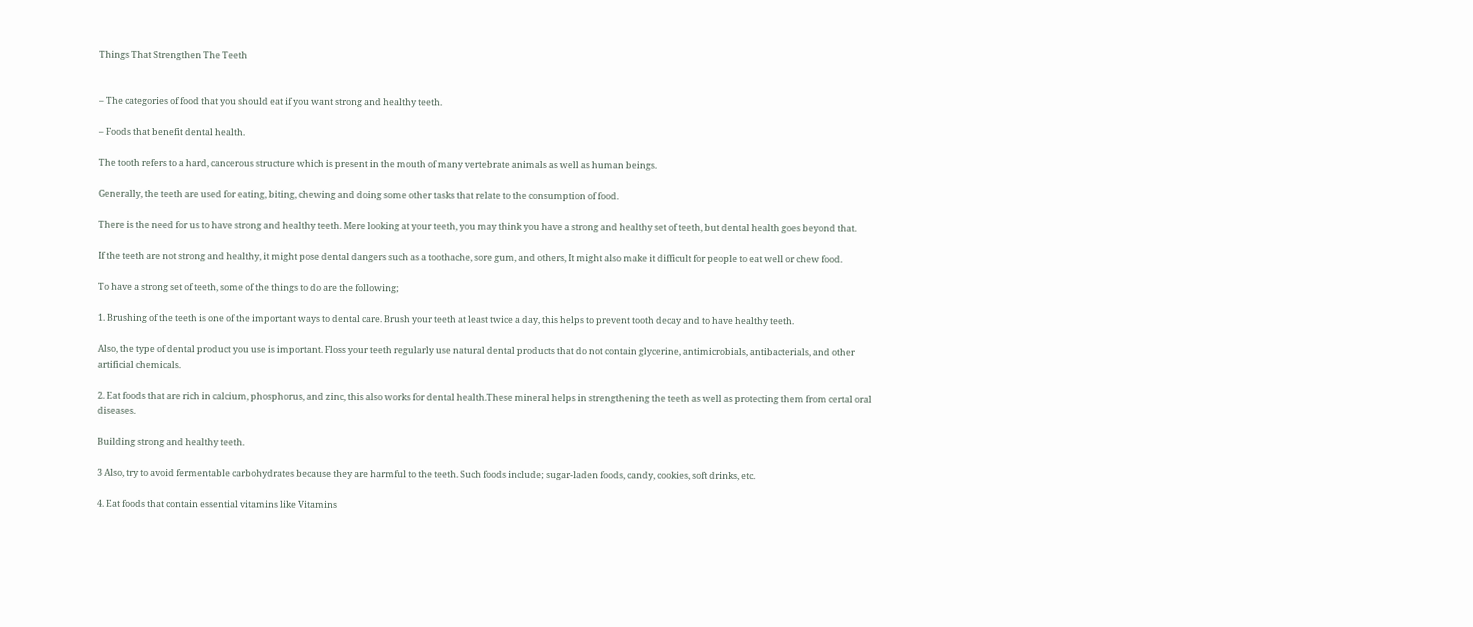Things That Strengthen The Teeth


– The categories of food that you should eat if you want strong and healthy teeth.

– Foods that benefit dental health.

The tooth refers to a hard, cancerous structure which is present in the mouth of many vertebrate animals as well as human beings.

Generally, the teeth are used for eating, biting, chewing and doing some other tasks that relate to the consumption of food.

There is the need for us to have strong and healthy teeth. Mere looking at your teeth, you may think you have a strong and healthy set of teeth, but dental health goes beyond that.

If the teeth are not strong and healthy, it might pose dental dangers such as a toothache, sore gum, and others, It might also make it difficult for people to eat well or chew food.

To have a strong set of teeth, some of the things to do are the following;

1. Brushing of the teeth is one of the important ways to dental care. Brush your teeth at least twice a day, this helps to prevent tooth decay and to have healthy teeth.

Also, the type of dental product you use is important. Floss your teeth regularly use natural dental products that do not contain glycerine, antimicrobials, antibacterials, and other artificial chemicals.

2. Eat foods that are rich in calcium, phosphorus, and zinc, this also works for dental health.These mineral helps in strengthening the teeth as well as protecting them from certal oral diseases.

Building strong and healthy teeth.

3 Also, try to avoid fermentable carbohydrates because they are harmful to the teeth. Such foods include; sugar-laden foods, candy, cookies, soft drinks, etc.

4. Eat foods that contain essential vitamins like Vitamins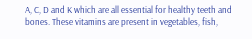A, C, D and K which are all essential for healthy teeth and bones. These vitamins are present in vegetables, fish,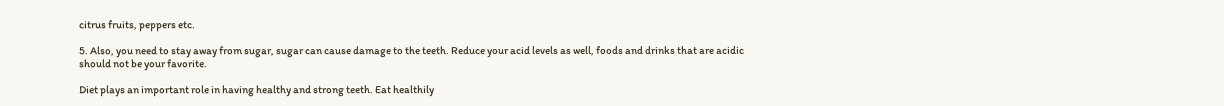citrus fruits, peppers etc.

5. Also, you need to stay away from sugar, sugar can cause damage to the teeth. Reduce your acid levels as well, foods and drinks that are acidic should not be your favorite.

Diet plays an important role in having healthy and strong teeth. Eat healthily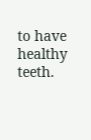to have healthy teeth.